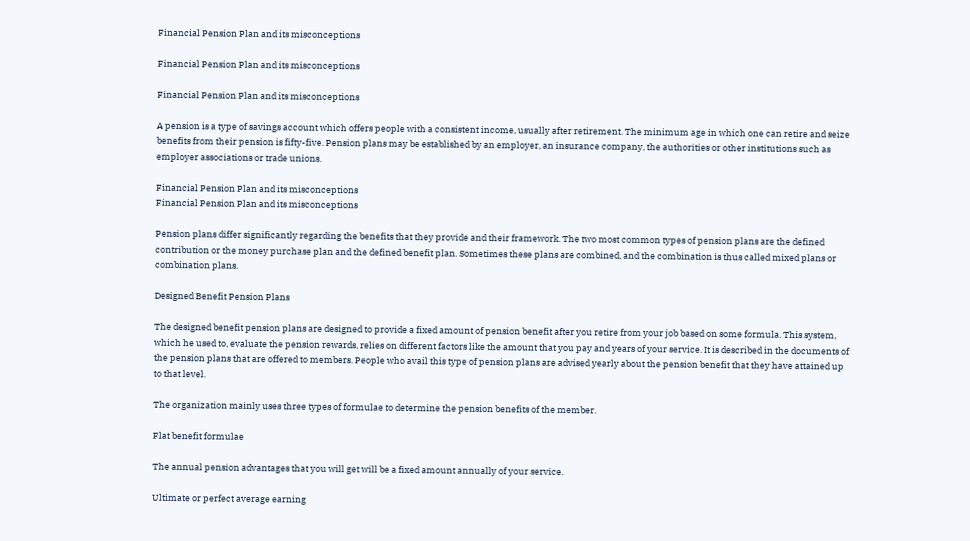Financial Pension Plan and its misconceptions

Financial Pension Plan and its misconceptions

Financial Pension Plan and its misconceptions

A pension is a type of savings account which offers people with a consistent income, usually after retirement. The minimum age in which one can retire and seize benefits from their pension is fifty-five. Pension plans may be established by an employer, an insurance company, the authorities or other institutions such as employer associations or trade unions.

Financial Pension Plan and its misconceptions
Financial Pension Plan and its misconceptions

Pension plans differ significantly regarding the benefits that they provide and their framework. The two most common types of pension plans are the defined contribution or the money purchase plan and the defined benefit plan. Sometimes these plans are combined, and the combination is thus called mixed plans or combination plans.

Designed Benefit Pension Plans

The designed benefit pension plans are designed to provide a fixed amount of pension benefit after you retire from your job based on some formula. This system, which he used to, evaluate the pension rewards, relies on different factors like the amount that you pay and years of your service. It is described in the documents of the pension plans that are offered to members. People who avail this type of pension plans are advised yearly about the pension benefit that they have attained up to that level.

The organization mainly uses three types of formulae to determine the pension benefits of the member.

Flat benefit formulae

The annual pension advantages that you will get will be a fixed amount annually of your service.

Ultimate or perfect average earning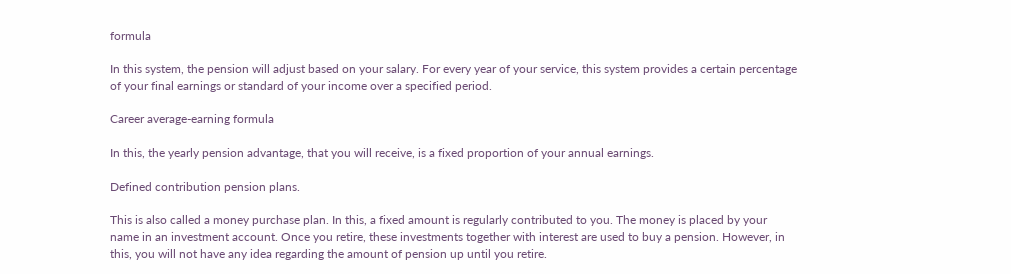formula

In this system, the pension will adjust based on your salary. For every year of your service, this system provides a certain percentage of your final earnings or standard of your income over a specified period.

Career average-earning formula

In this, the yearly pension advantage, that you will receive, is a fixed proportion of your annual earnings.

Defined contribution pension plans.

This is also called a money purchase plan. In this, a fixed amount is regularly contributed to you. The money is placed by your name in an investment account. Once you retire, these investments together with interest are used to buy a pension. However, in this, you will not have any idea regarding the amount of pension up until you retire.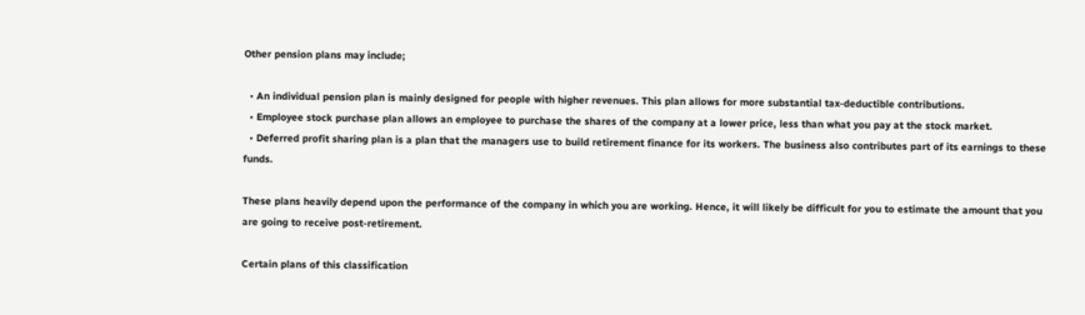Other pension plans may include;

  • An individual pension plan is mainly designed for people with higher revenues. This plan allows for more substantial tax-deductible contributions.
  • Employee stock purchase plan allows an employee to purchase the shares of the company at a lower price, less than what you pay at the stock market.
  • Deferred profit sharing plan is a plan that the managers use to build retirement finance for its workers. The business also contributes part of its earnings to these funds.

These plans heavily depend upon the performance of the company in which you are working. Hence, it will likely be difficult for you to estimate the amount that you are going to receive post-retirement.

Certain plans of this classification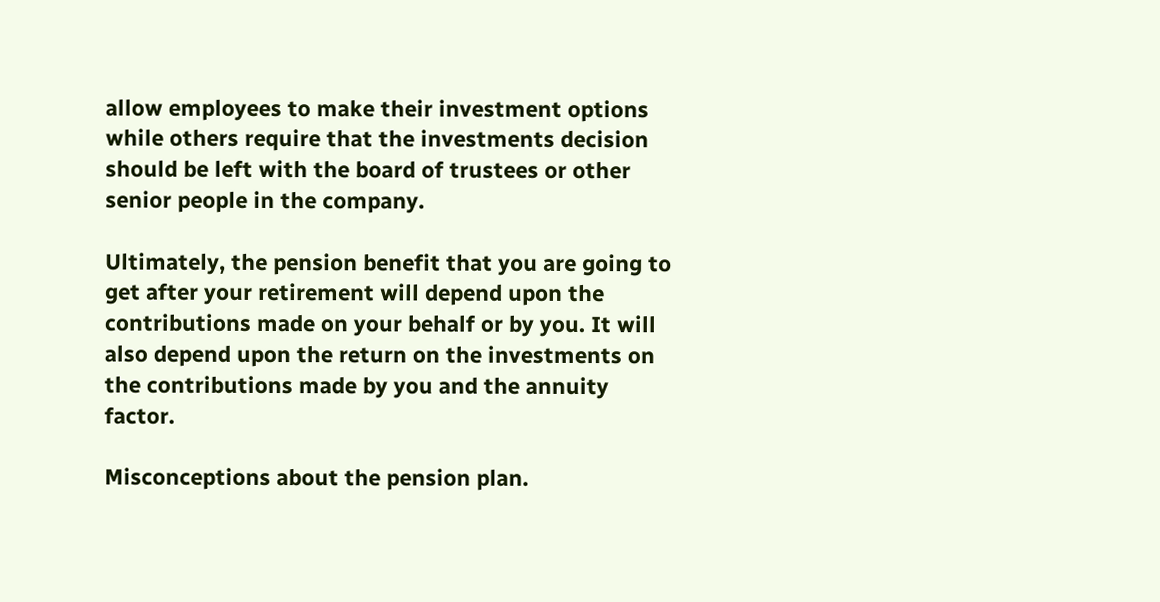allow employees to make their investment options while others require that the investments decision should be left with the board of trustees or other senior people in the company.

Ultimately, the pension benefit that you are going to get after your retirement will depend upon the contributions made on your behalf or by you. It will also depend upon the return on the investments on the contributions made by you and the annuity factor.

Misconceptions about the pension plan.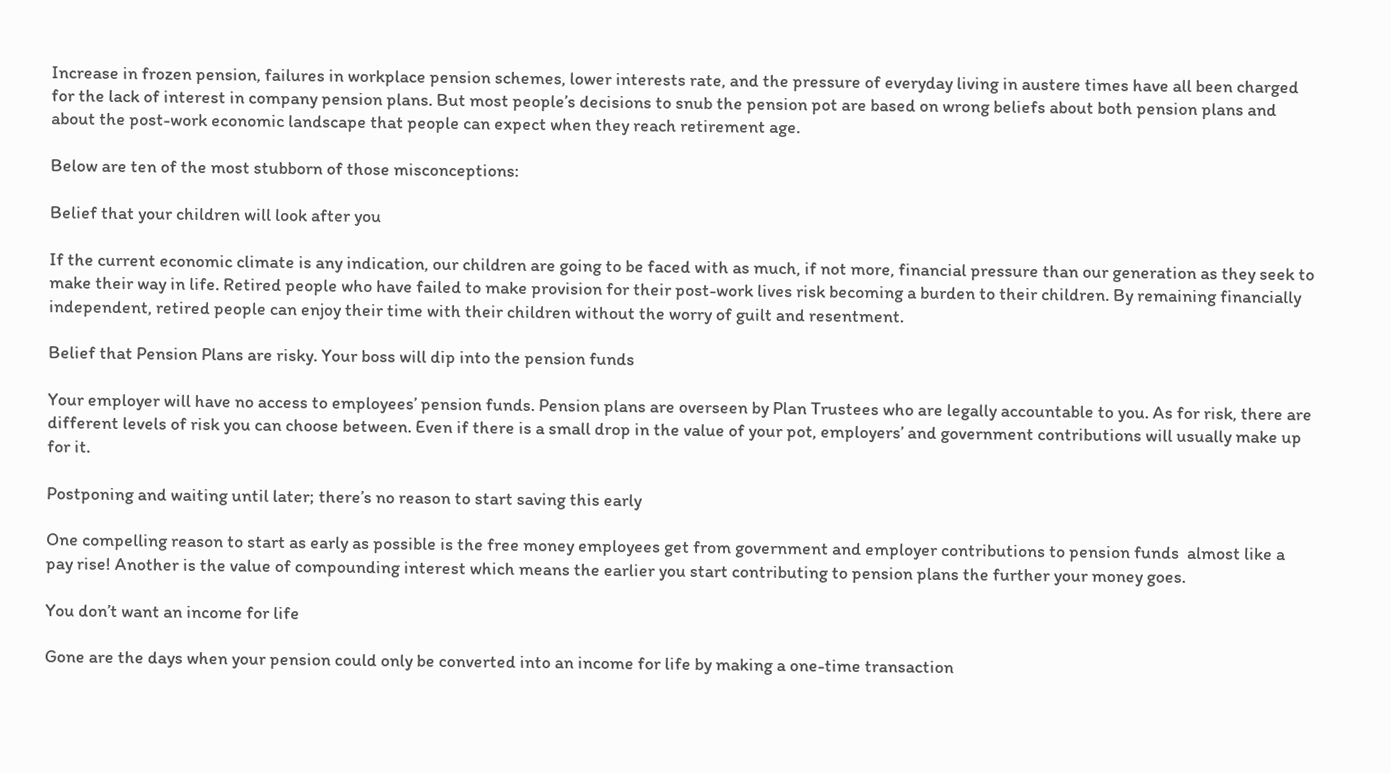Increase in frozen pension, failures in workplace pension schemes, lower interests rate, and the pressure of everyday living in austere times have all been charged for the lack of interest in company pension plans. But most people’s decisions to snub the pension pot are based on wrong beliefs about both pension plans and about the post-work economic landscape that people can expect when they reach retirement age.

Below are ten of the most stubborn of those misconceptions:

Belief that your children will look after you

If the current economic climate is any indication, our children are going to be faced with as much, if not more, financial pressure than our generation as they seek to make their way in life. Retired people who have failed to make provision for their post-work lives risk becoming a burden to their children. By remaining financially independent, retired people can enjoy their time with their children without the worry of guilt and resentment.

Belief that Pension Plans are risky. Your boss will dip into the pension funds

Your employer will have no access to employees’ pension funds. Pension plans are overseen by Plan Trustees who are legally accountable to you. As for risk, there are different levels of risk you can choose between. Even if there is a small drop in the value of your pot, employers’ and government contributions will usually make up for it.

Postponing and waiting until later; there’s no reason to start saving this early

One compelling reason to start as early as possible is the free money employees get from government and employer contributions to pension funds  almost like a pay rise! Another is the value of compounding interest which means the earlier you start contributing to pension plans the further your money goes.

You don’t want an income for life

Gone are the days when your pension could only be converted into an income for life by making a one-time transaction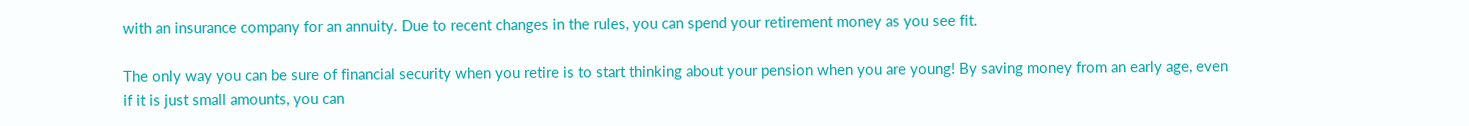with an insurance company for an annuity. Due to recent changes in the rules, you can spend your retirement money as you see fit.

The only way you can be sure of financial security when you retire is to start thinking about your pension when you are young! By saving money from an early age, even if it is just small amounts, you can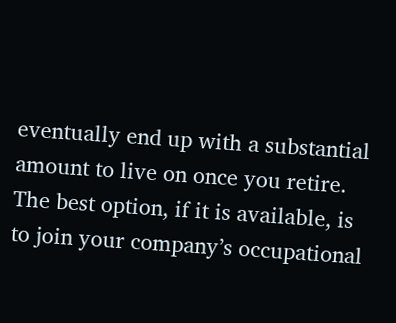eventually end up with a substantial amount to live on once you retire. The best option, if it is available, is to join your company’s occupational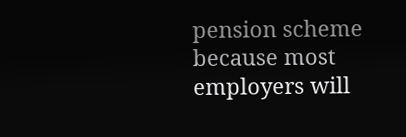pension scheme because most employers will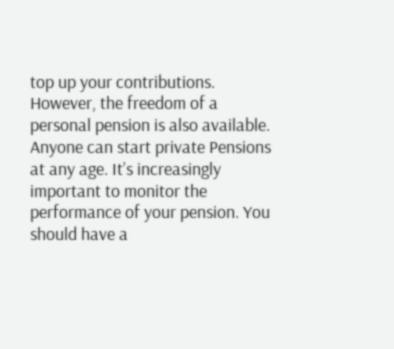top up your contributions. However, the freedom of a personal pension is also available. Anyone can start private Pensions at any age. It’s increasingly important to monitor the performance of your pension. You should have a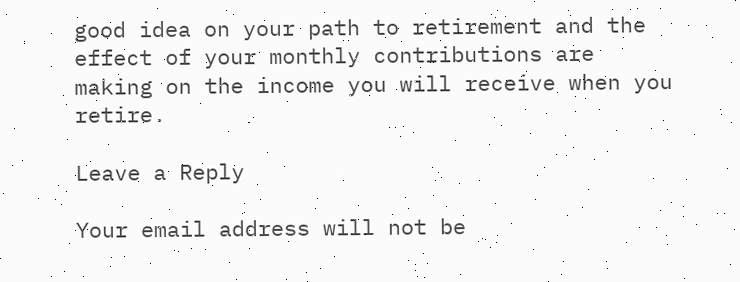good idea on your path to retirement and the effect of your monthly contributions are making on the income you will receive when you retire.

Leave a Reply

Your email address will not be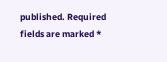published. Required fields are marked *